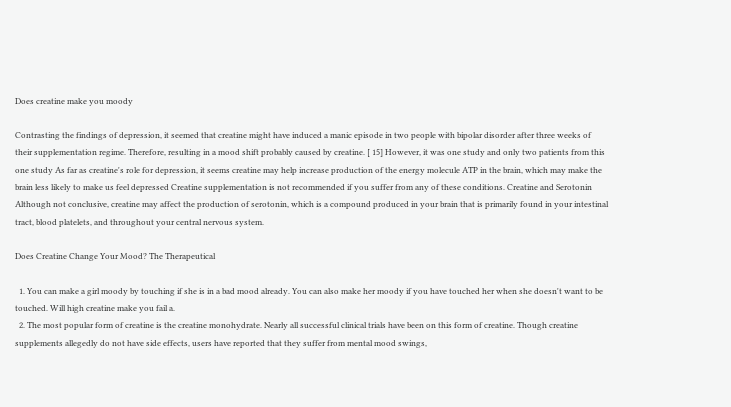Does creatine make you moody

Contrasting the findings of depression, it seemed that creatine might have induced a manic episode in two people with bipolar disorder after three weeks of their supplementation regime. Therefore, resulting in a mood shift probably caused by creatine. [ 15] However, it was one study and only two patients from this one study As far as creatine's role for depression, it seems creatine may help increase production of the energy molecule ATP in the brain, which may make the brain less likely to make us feel depressed Creatine supplementation is not recommended if you suffer from any of these conditions. Creatine and Serotonin Although not conclusive, creatine may affect the production of serotonin, which is a compound produced in your brain that is primarily found in your intestinal tract, blood platelets, and throughout your central nervous system.

Does Creatine Change Your Mood? The Therapeutical

  1. You can make a girl moody by touching if she is in a bad mood already. You can also make her moody if you have touched her when she doesn't want to be touched. Will high creatine make you fail a.
  2. The most popular form of creatine is the creatine monohydrate. Nearly all successful clinical trials have been on this form of creatine. Though creatine supplements allegedly do not have side effects, users have reported that they suffer from mental mood swings,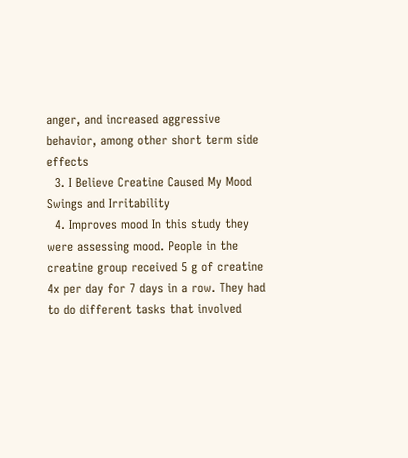anger, and increased aggressive behavior, among other short term side effects
  3. I Believe Creatine Caused My Mood Swings and Irritability
  4. Improves mood In this study they were assessing mood. People in the creatine group received 5 g of creatine 4x per day for 7 days in a row. They had to do different tasks that involved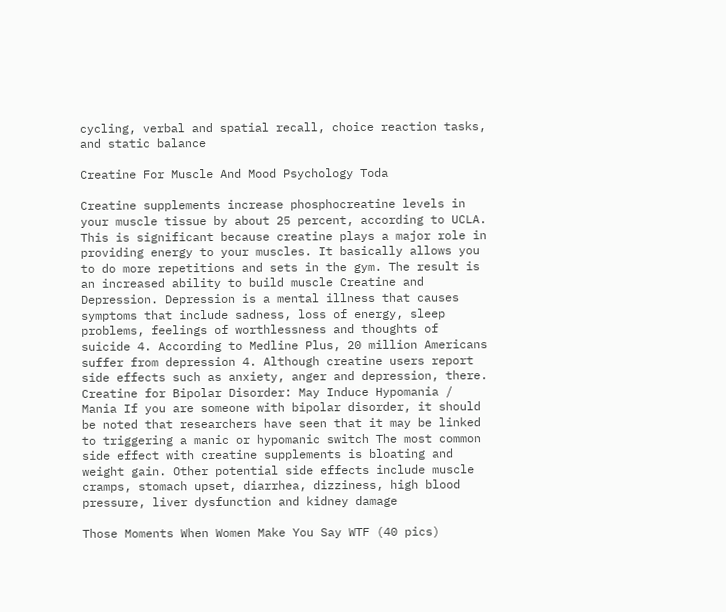cycling, verbal and spatial recall, choice reaction tasks, and static balance

Creatine For Muscle And Mood Psychology Toda

Creatine supplements increase phosphocreatine levels in your muscle tissue by about 25 percent, according to UCLA. This is significant because creatine plays a major role in providing energy to your muscles. It basically allows you to do more repetitions and sets in the gym. The result is an increased ability to build muscle Creatine and Depression. Depression is a mental illness that causes symptoms that include sadness, loss of energy, sleep problems, feelings of worthlessness and thoughts of suicide 4. According to Medline Plus, 20 million Americans suffer from depression 4. Although creatine users report side effects such as anxiety, anger and depression, there. Creatine for Bipolar Disorder: May Induce Hypomania / Mania If you are someone with bipolar disorder, it should be noted that researchers have seen that it may be linked to triggering a manic or hypomanic switch The most common side effect with creatine supplements is bloating and weight gain. Other potential side effects include muscle cramps, stomach upset, diarrhea, dizziness, high blood pressure, liver dysfunction and kidney damage

Those Moments When Women Make You Say WTF (40 pics)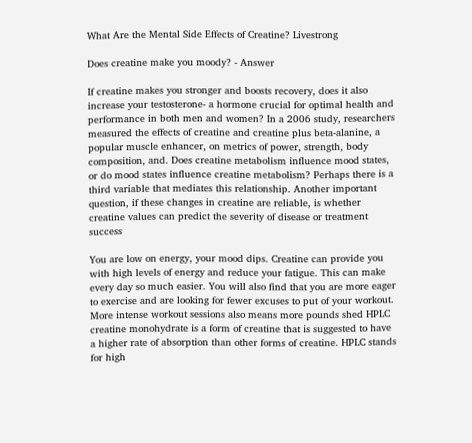What Are the Mental Side Effects of Creatine? Livestrong

Does creatine make you moody? - Answer

If creatine makes you stronger and boosts recovery, does it also increase your testosterone- a hormone crucial for optimal health and performance in both men and women? In a 2006 study, researchers measured the effects of creatine and creatine plus beta-alanine, a popular muscle enhancer, on metrics of power, strength, body composition, and. Does creatine metabolism influence mood states, or do mood states influence creatine metabolism? Perhaps there is a third variable that mediates this relationship. Another important question, if these changes in creatine are reliable, is whether creatine values can predict the severity of disease or treatment success

You are low on energy, your mood dips. Creatine can provide you with high levels of energy and reduce your fatigue. This can make every day so much easier. You will also find that you are more eager to exercise and are looking for fewer excuses to put of your workout. More intense workout sessions also means more pounds shed HPLC creatine monohydrate is a form of creatine that is suggested to have a higher rate of absorption than other forms of creatine. HPLC stands for high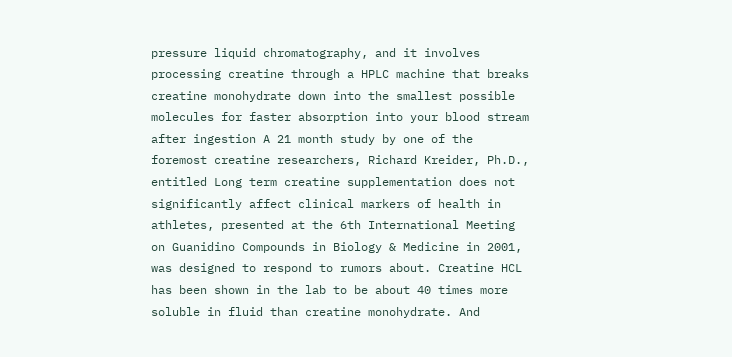pressure liquid chromatography, and it involves processing creatine through a HPLC machine that breaks creatine monohydrate down into the smallest possible molecules for faster absorption into your blood stream after ingestion A 21 month study by one of the foremost creatine researchers, Richard Kreider, Ph.D., entitled Long term creatine supplementation does not significantly affect clinical markers of health in athletes, presented at the 6th International Meeting on Guanidino Compounds in Biology & Medicine in 2001, was designed to respond to rumors about. Creatine HCL has been shown in the lab to be about 40 times more soluble in fluid than creatine monohydrate. And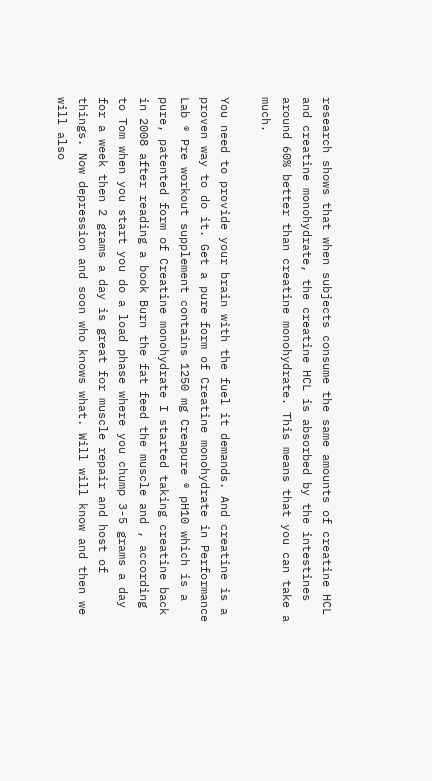research shows that when subjects consume the same amounts of creatine HCL and creatine monohydrate, the creatine HCL is absorbed by the intestines around 60% better than creatine monohydrate. This means that you can take a much.

You need to provide your brain with the fuel it demands. And creatine is a proven way to do it. Get a pure form of Creatine monohydrate in Performance Lab ® Pre workout supplement contains 1250 mg Creapure ® pH10 which is a pure, patented form of Creatine monohydrate I started taking creatine back in 2008 after reading a book Burn the fat feed the muscle and , according to Tom when you start you do a load phase where you chump 3-5 grams a day for a week then 2 grams a day is great for muscle repair and host of things. Now depression and soon who knows what. Will will know and then we will also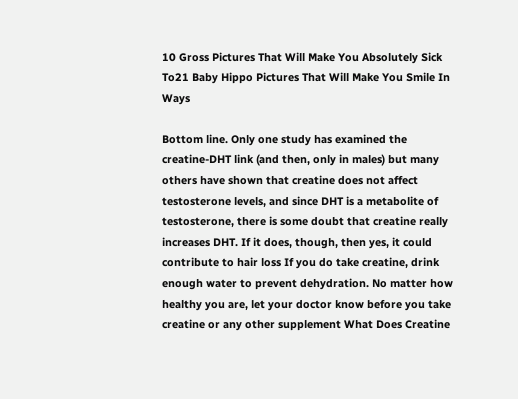10 Gross Pictures That Will Make You Absolutely Sick To21 Baby Hippo Pictures That Will Make You Smile In Ways

Bottom line. Only one study has examined the creatine-DHT link (and then, only in males) but many others have shown that creatine does not affect testosterone levels, and since DHT is a metabolite of testosterone, there is some doubt that creatine really increases DHT. If it does, though, then yes, it could contribute to hair loss If you do take creatine, drink enough water to prevent dehydration. No matter how healthy you are, let your doctor know before you take creatine or any other supplement What Does Creatine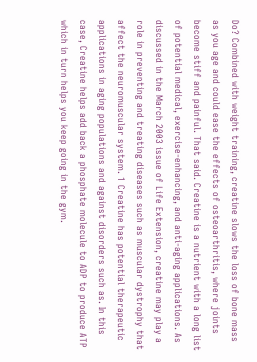Do? Combined with weight training, creatine slows the loss of bone mass as you age and could ease the effects of osteoarthritis, where joints become stiff and painful. That said. Creatine is a nutrient with a long list of potential medical, exercise-enhancing, and anti-aging applications. As discussed in the March 2003 issue of Life Extension, creatine may play a role in preventing and treating diseases such as muscular dystrophy that affect the neuromuscular system. 1 Creatine has potential therapeutic applications in aging populations and against disorders such as. In this case, Creatine helps add back a phosphate molecule to ADP to produce ATP which in turn helps you keep going in the gym.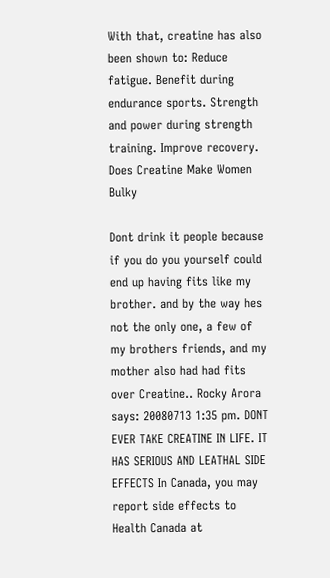With that, creatine has also been shown to: Reduce fatigue. Benefit during endurance sports. Strength and power during strength training. Improve recovery. Does Creatine Make Women Bulky

Dont drink it people because if you do you yourself could end up having fits like my brother. and by the way hes not the only one, a few of my brothers friends, and my mother also had had fits over Creatine.. Rocky Arora says: 20080713 1:35 pm. DONT EVER TAKE CREATINE IN LIFE. IT HAS SERIOUS AND LEATHAL SIDE EFFECTS In Canada, you may report side effects to Health Canada at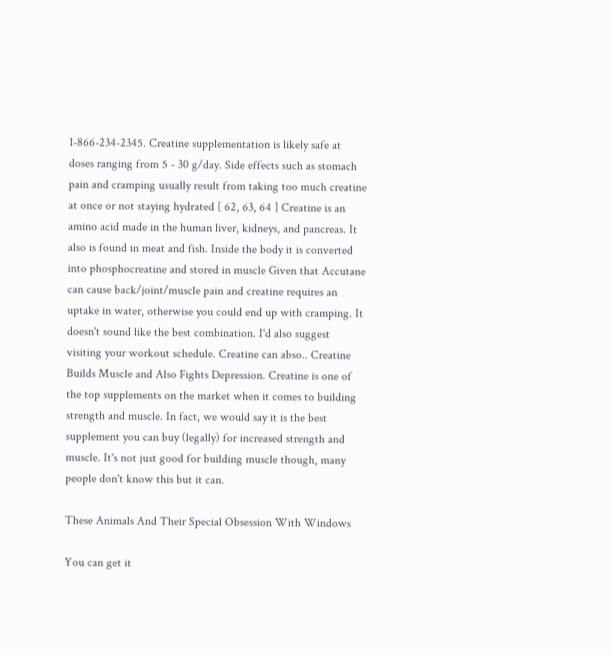1-866-234-2345. Creatine supplementation is likely safe at doses ranging from 5 - 30 g/day. Side effects such as stomach pain and cramping usually result from taking too much creatine at once or not staying hydrated [ 62, 63, 64 ] Creatine is an amino acid made in the human liver, kidneys, and pancreas. It also is found in meat and fish. Inside the body it is converted into phosphocreatine and stored in muscle Given that Accutane can cause back/joint/muscle pain and creatine requires an uptake in water, otherwise you could end up with cramping. It doesn't sound like the best combination. I'd also suggest visiting your workout schedule. Creatine can abso.. Creatine Builds Muscle and Also Fights Depression. Creatine is one of the top supplements on the market when it comes to building strength and muscle. In fact, we would say it is the best supplement you can buy (legally) for increased strength and muscle. It's not just good for building muscle though, many people don't know this but it can.

These Animals And Their Special Obsession With Windows

You can get it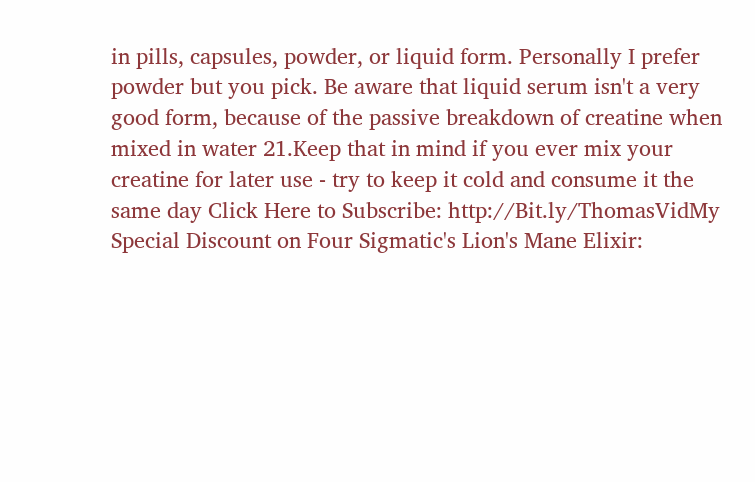in pills, capsules, powder, or liquid form. Personally I prefer powder but you pick. Be aware that liquid serum isn't a very good form, because of the passive breakdown of creatine when mixed in water 21.Keep that in mind if you ever mix your creatine for later use - try to keep it cold and consume it the same day Click Here to Subscribe: http://Bit.ly/ThomasVidMy Special Discount on Four Sigmatic's Lion's Mane Elixir: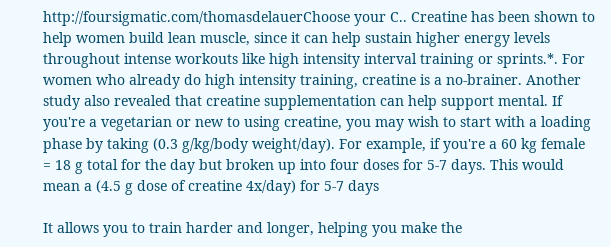http://foursigmatic.com/thomasdelauerChoose your C.. Creatine has been shown to help women build lean muscle, since it can help sustain higher energy levels throughout intense workouts like high intensity interval training or sprints.*. For women who already do high intensity training, creatine is a no-brainer. Another study also revealed that creatine supplementation can help support mental. If you're a vegetarian or new to using creatine, you may wish to start with a loading phase by taking (0.3 g/kg/body weight/day). For example, if you're a 60 kg female = 18 g total for the day but broken up into four doses for 5-7 days. This would mean a (4.5 g dose of creatine 4x/day) for 5-7 days

It allows you to train harder and longer, helping you make the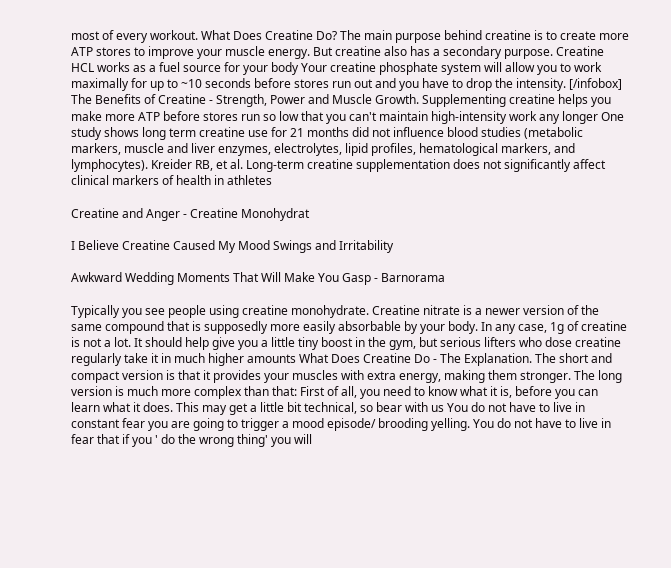most of every workout. What Does Creatine Do? The main purpose behind creatine is to create more ATP stores to improve your muscle energy. But creatine also has a secondary purpose. Creatine HCL works as a fuel source for your body Your creatine phosphate system will allow you to work maximally for up to ~10 seconds before stores run out and you have to drop the intensity. [/infobox] The Benefits of Creatine - Strength, Power and Muscle Growth. Supplementing creatine helps you make more ATP before stores run so low that you can't maintain high-intensity work any longer One study shows long term creatine use for 21 months did not influence blood studies (metabolic markers, muscle and liver enzymes, electrolytes, lipid profiles, hematological markers, and lymphocytes). Kreider RB, et al. Long-term creatine supplementation does not significantly affect clinical markers of health in athletes

Creatine and Anger - Creatine Monohydrat

I Believe Creatine Caused My Mood Swings and Irritability

Awkward Wedding Moments That Will Make You Gasp - Barnorama

Typically you see people using creatine monohydrate. Creatine nitrate is a newer version of the same compound that is supposedly more easily absorbable by your body. In any case, 1g of creatine is not a lot. It should help give you a little tiny boost in the gym, but serious lifters who dose creatine regularly take it in much higher amounts What Does Creatine Do - The Explanation. The short and compact version is that it provides your muscles with extra energy, making them stronger. The long version is much more complex than that: First of all, you need to know what it is, before you can learn what it does. This may get a little bit technical, so bear with us You do not have to live in constant fear you are going to trigger a mood episode/ brooding yelling. You do not have to live in fear that if you ' do the wrong thing' you will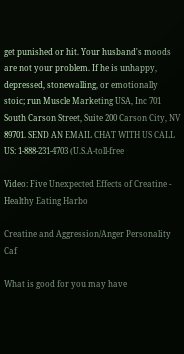get punished or hit. Your husband's moods are not your problem. If he is unhappy, depressed, stonewalling, or emotionally stoic; run Muscle Marketing USA, Inc 701 South Carson Street, Suite 200 Carson City, NV 89701. SEND AN EMAIL CHAT WITH US CALL US: 1-888-231-4703 (U.S.A-toll-free

Video: Five Unexpected Effects of Creatine - Healthy Eating Harbo

Creatine and Aggression/Anger Personality Caf

What is good for you may have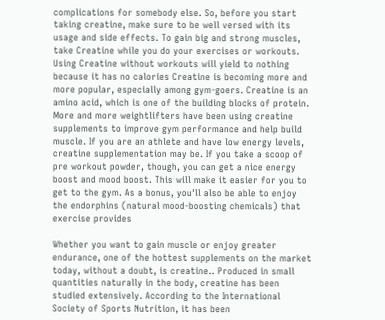complications for somebody else. So, before you start taking creatine, make sure to be well versed with its usage and side effects. To gain big and strong muscles, take Creatine while you do your exercises or workouts. Using Creatine without workouts will yield to nothing because it has no calories Creatine is becoming more and more popular, especially among gym-goers. Creatine is an amino acid, which is one of the building blocks of protein. More and more weightlifters have been using creatine supplements to improve gym performance and help build muscle. If you are an athlete and have low energy levels, creatine supplementation may be. If you take a scoop of pre workout powder, though, you can get a nice energy boost and mood boost. This will make it easier for you to get to the gym. As a bonus, you'll also be able to enjoy the endorphins (natural mood-boosting chemicals) that exercise provides

Whether you want to gain muscle or enjoy greater endurance, one of the hottest supplements on the market today, without a doubt, is creatine.. Produced in small quantities naturally in the body, creatine has been studied extensively. According to the International Society of Sports Nutrition, it has been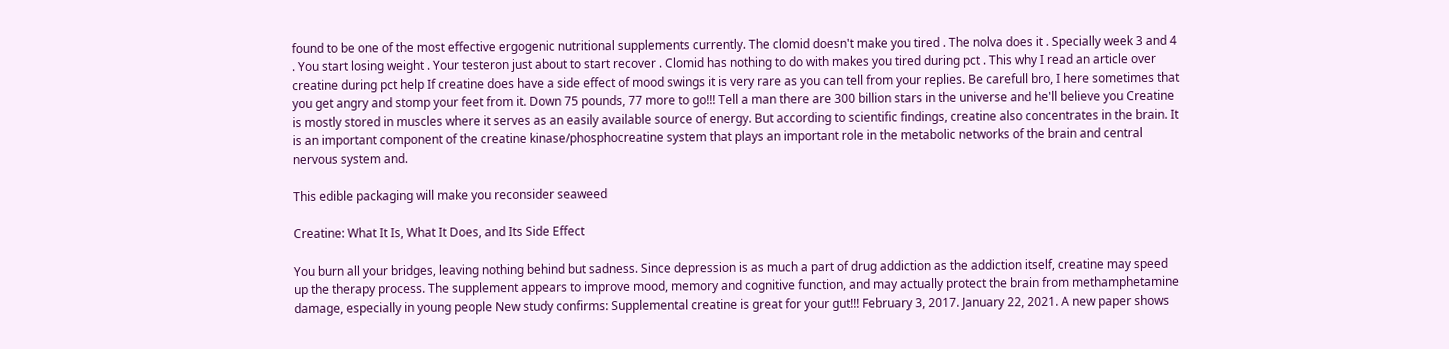found to be one of the most effective ergogenic nutritional supplements currently. The clomid doesn't make you tired . The nolva does it . Specially week 3 and 4 . You start losing weight . Your testeron just about to start recover . Clomid has nothing to do with makes you tired during pct . This why I read an article over creatine during pct help If creatine does have a side effect of mood swings it is very rare as you can tell from your replies. Be carefull bro, I here sometimes that you get angry and stomp your feet from it. Down 75 pounds, 77 more to go!!! Tell a man there are 300 billion stars in the universe and he'll believe you Creatine is mostly stored in muscles where it serves as an easily available source of energy. But according to scientific findings, creatine also concentrates in the brain. It is an important component of the creatine kinase/phosphocreatine system that plays an important role in the metabolic networks of the brain and central nervous system and.

This edible packaging will make you reconsider seaweed

Creatine: What It Is, What It Does, and Its Side Effect

You burn all your bridges, leaving nothing behind but sadness. Since depression is as much a part of drug addiction as the addiction itself, creatine may speed up the therapy process. The supplement appears to improve mood, memory and cognitive function, and may actually protect the brain from methamphetamine damage, especially in young people New study confirms: Supplemental creatine is great for your gut!!! February 3, 2017. January 22, 2021. A new paper shows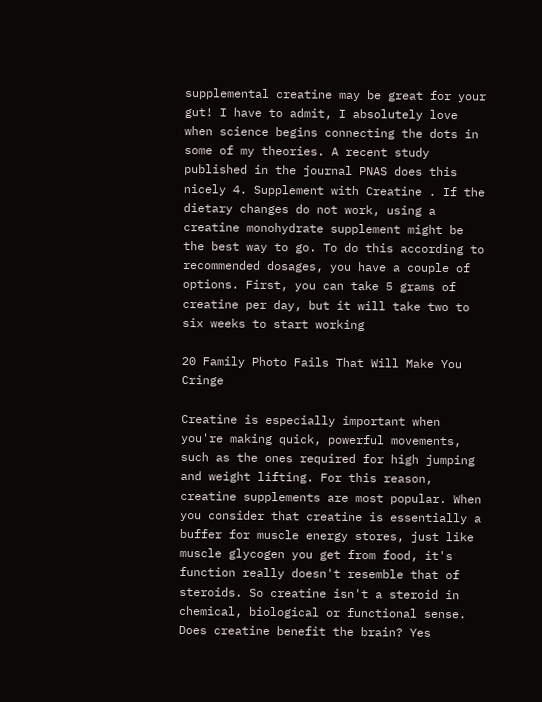supplemental creatine may be great for your gut! I have to admit, I absolutely love when science begins connecting the dots in some of my theories. A recent study published in the journal PNAS does this nicely 4. Supplement with Creatine . If the dietary changes do not work, using a creatine monohydrate supplement might be the best way to go. To do this according to recommended dosages, you have a couple of options. First, you can take 5 grams of creatine per day, but it will take two to six weeks to start working

20 Family Photo Fails That Will Make You Cringe

Creatine is especially important when you're making quick, powerful movements, such as the ones required for high jumping and weight lifting. For this reason, creatine supplements are most popular. When you consider that creatine is essentially a buffer for muscle energy stores, just like muscle glycogen you get from food, it's function really doesn't resemble that of steroids. So creatine isn't a steroid in chemical, biological or functional sense. Does creatine benefit the brain? Yes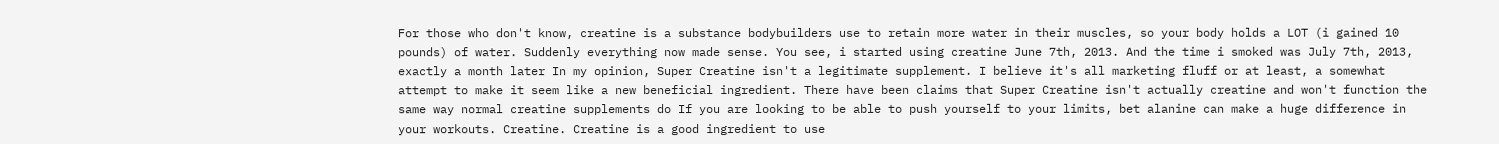For those who don't know, creatine is a substance bodybuilders use to retain more water in their muscles, so your body holds a LOT (i gained 10 pounds) of water. Suddenly everything now made sense. You see, i started using creatine June 7th, 2013. And the time i smoked was July 7th, 2013, exactly a month later In my opinion, Super Creatine isn't a legitimate supplement. I believe it's all marketing fluff or at least, a somewhat attempt to make it seem like a new beneficial ingredient. There have been claims that Super Creatine isn't actually creatine and won't function the same way normal creatine supplements do If you are looking to be able to push yourself to your limits, bet alanine can make a huge difference in your workouts. Creatine. Creatine is a good ingredient to use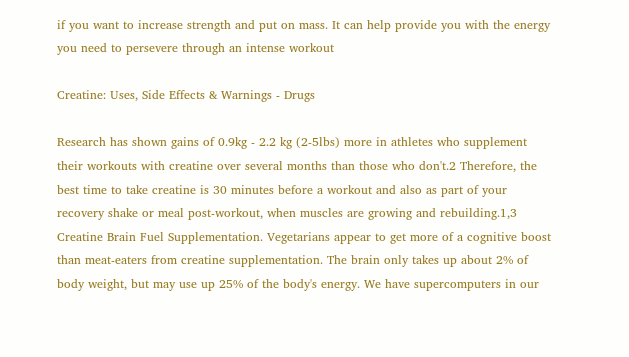if you want to increase strength and put on mass. It can help provide you with the energy you need to persevere through an intense workout

Creatine: Uses, Side Effects & Warnings - Drugs

Research has shown gains of 0.9kg - 2.2 kg (2-5lbs) more in athletes who supplement their workouts with creatine over several months than those who don't.2 Therefore, the best time to take creatine is 30 minutes before a workout and also as part of your recovery shake or meal post-workout, when muscles are growing and rebuilding.1,3 Creatine Brain Fuel Supplementation. Vegetarians appear to get more of a cognitive boost than meat-eaters from creatine supplementation. The brain only takes up about 2% of body weight, but may use up 25% of the body's energy. We have supercomputers in our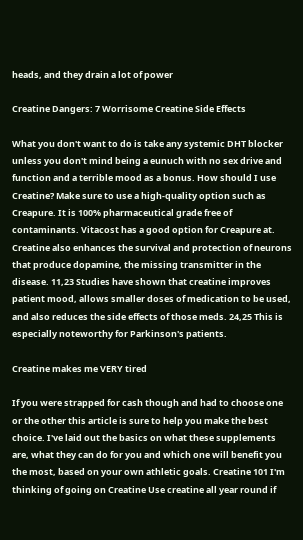heads, and they drain a lot of power

Creatine Dangers: 7 Worrisome Creatine Side Effects

What you don't want to do is take any systemic DHT blocker unless you don't mind being a eunuch with no sex drive and function and a terrible mood as a bonus. How should I use Creatine? Make sure to use a high-quality option such as Creapure. It is 100% pharmaceutical grade free of contaminants. Vitacost has a good option for Creapure at. Creatine also enhances the survival and protection of neurons that produce dopamine, the missing transmitter in the disease. 11,23 Studies have shown that creatine improves patient mood, allows smaller doses of medication to be used, and also reduces the side effects of those meds. 24,25 This is especially noteworthy for Parkinson's patients.

Creatine makes me VERY tired

If you were strapped for cash though and had to choose one or the other this article is sure to help you make the best choice. I've laid out the basics on what these supplements are, what they can do for you and which one will benefit you the most, based on your own athletic goals. Creatine 101 I'm thinking of going on Creatine Use creatine all year round if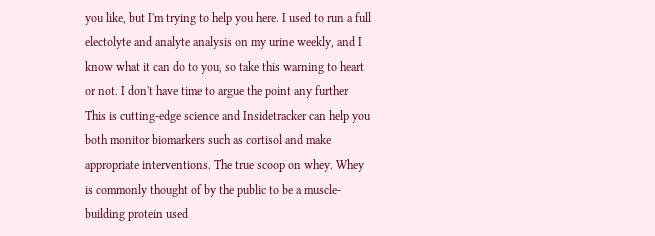you like, but I'm trying to help you here. I used to run a full electolyte and analyte analysis on my urine weekly, and I know what it can do to you, so take this warning to heart or not. I don't have time to argue the point any further This is cutting-edge science and Insidetracker can help you both monitor biomarkers such as cortisol and make appropriate interventions. The true scoop on whey. Whey is commonly thought of by the public to be a muscle-building protein used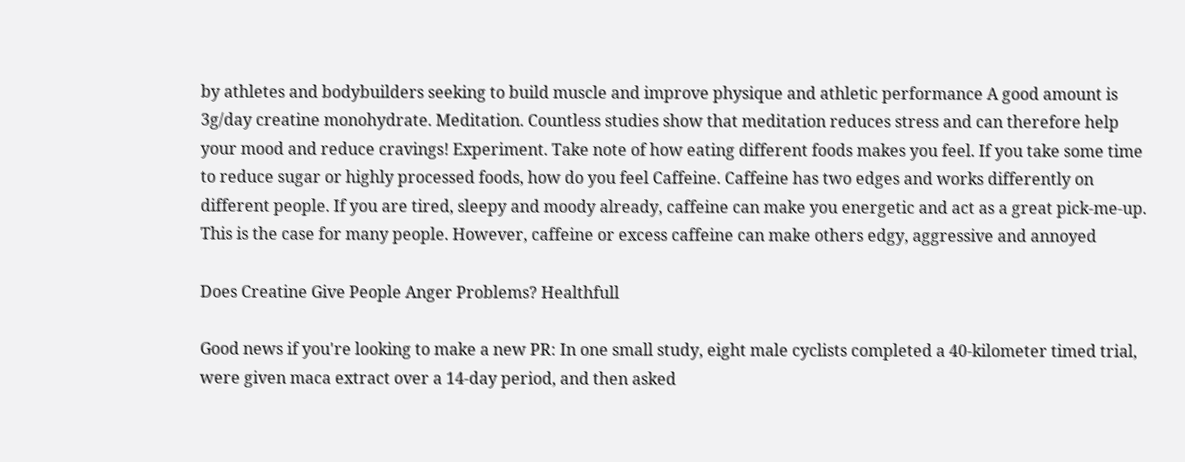by athletes and bodybuilders seeking to build muscle and improve physique and athletic performance A good amount is 3g/day creatine monohydrate. Meditation. Countless studies show that meditation reduces stress and can therefore help your mood and reduce cravings! Experiment. Take note of how eating different foods makes you feel. If you take some time to reduce sugar or highly processed foods, how do you feel Caffeine. Caffeine has two edges and works differently on different people. If you are tired, sleepy and moody already, caffeine can make you energetic and act as a great pick-me-up. This is the case for many people. However, caffeine or excess caffeine can make others edgy, aggressive and annoyed

Does Creatine Give People Anger Problems? Healthfull

Good news if you're looking to make a new PR: In one small study, eight male cyclists completed a 40-kilometer timed trial, were given maca extract over a 14-day period, and then asked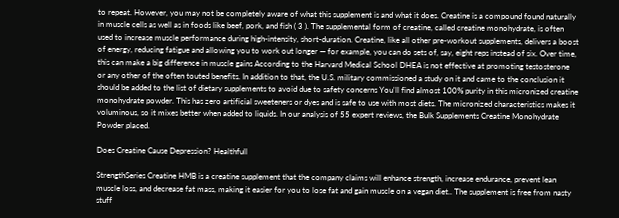to repeat. However, you may not be completely aware of what this supplement is and what it does. Creatine is a compound found naturally in muscle cells as well as in foods like beef, pork, and fish ( 3 ). The supplemental form of creatine, called creatine monohydrate, is often used to increase muscle performance during high-intensity, short-duration. Creatine, like all other pre-workout supplements, delivers a boost of energy, reducing fatigue and allowing you to work out longer — for example, you can do sets of, say, eight reps instead of six. Over time, this can make a big difference in muscle gains According to the Harvard Medical School DHEA is not effective at promoting testosterone or any other of the often touted benefits. In addition to that, the U.S. military commissioned a study on it and came to the conclusion it should be added to the list of dietary supplements to avoid due to safety concerns You'll find almost 100% purity in this micronized creatine monohydrate powder. This has zero artificial sweeteners or dyes and is safe to use with most diets. The micronized characteristics makes it voluminous, so it mixes better when added to liquids. In our analysis of 55 expert reviews, the Bulk Supplements Creatine Monohydrate Powder placed.

Does Creatine Cause Depression? Healthfull

StrengthSeries Creatine HMB is a creatine supplement that the company claims will enhance strength, increase endurance, prevent lean muscle loss, and decrease fat mass, making it easier for you to lose fat and gain muscle on a vegan diet.. The supplement is free from nasty stuff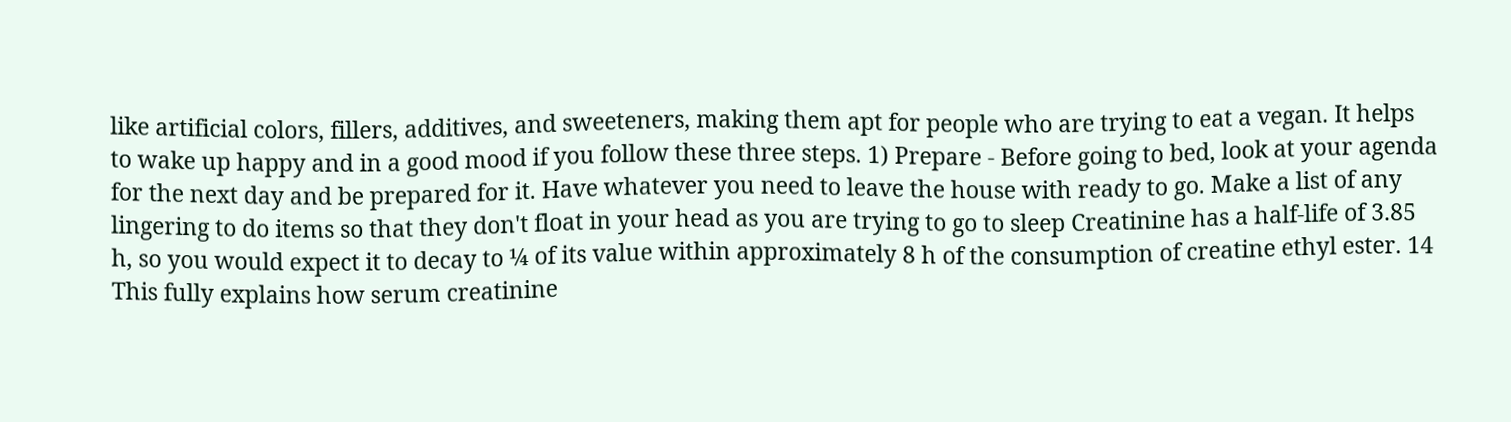like artificial colors, fillers, additives, and sweeteners, making them apt for people who are trying to eat a vegan. It helps to wake up happy and in a good mood if you follow these three steps. 1) Prepare - Before going to bed, look at your agenda for the next day and be prepared for it. Have whatever you need to leave the house with ready to go. Make a list of any lingering to do items so that they don't float in your head as you are trying to go to sleep Creatinine has a half-life of 3.85 h, so you would expect it to decay to ¼ of its value within approximately 8 h of the consumption of creatine ethyl ester. 14 This fully explains how serum creatinine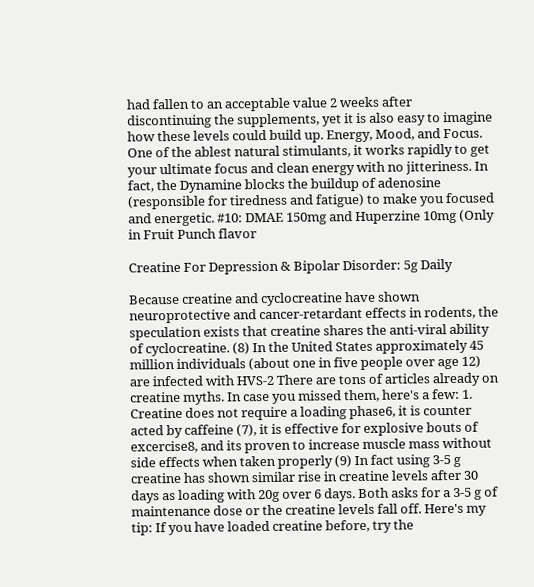had fallen to an acceptable value 2 weeks after discontinuing the supplements, yet it is also easy to imagine how these levels could build up. Energy, Mood, and Focus. One of the ablest natural stimulants, it works rapidly to get your ultimate focus and clean energy with no jitteriness. In fact, the Dynamine blocks the buildup of adenosine (responsible for tiredness and fatigue) to make you focused and energetic. #10: DMAE 150mg and Huperzine 10mg (Only in Fruit Punch flavor

Creatine For Depression & Bipolar Disorder: 5g Daily

Because creatine and cyclocreatine have shown neuroprotective and cancer-retardant effects in rodents, the speculation exists that creatine shares the anti-viral ability of cyclocreatine. (8) In the United States approximately 45 million individuals (about one in five people over age 12) are infected with HVS-2 There are tons of articles already on creatine myths. In case you missed them, here's a few: 1. Creatine does not require a loading phase6, it is counter acted by caffeine (7), it is effective for explosive bouts of excercise8, and its proven to increase muscle mass without side effects when taken properly (9) In fact using 3-5 g creatine has shown similar rise in creatine levels after 30 days as loading with 20g over 6 days. Both asks for a 3-5 g of maintenance dose or the creatine levels fall off. Here's my tip: If you have loaded creatine before, try the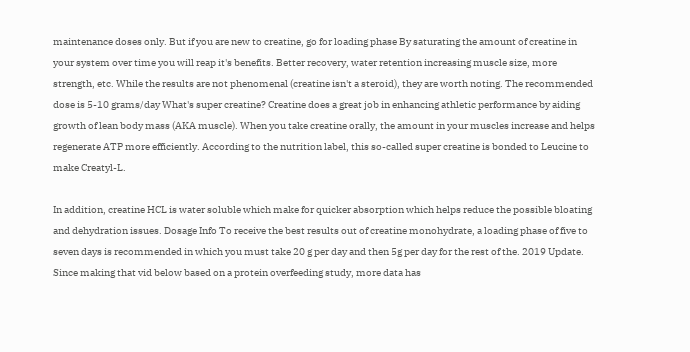maintenance doses only. But if you are new to creatine, go for loading phase By saturating the amount of creatine in your system over time you will reap it's benefits. Better recovery, water retention increasing muscle size, more strength, etc. While the results are not phenomenal (creatine isn't a steroid), they are worth noting. The recommended dose is 5-10 grams/day What's super creatine? Creatine does a great job in enhancing athletic performance by aiding growth of lean body mass (AKA muscle). When you take creatine orally, the amount in your muscles increase and helps regenerate ATP more efficiently. According to the nutrition label, this so-called super creatine is bonded to Leucine to make Creatyl-L.

In addition, creatine HCL is water soluble which make for quicker absorption which helps reduce the possible bloating and dehydration issues. Dosage Info To receive the best results out of creatine monohydrate, a loading phase of five to seven days is recommended in which you must take 20 g per day and then 5g per day for the rest of the. 2019 Update. Since making that vid below based on a protein overfeeding study, more data has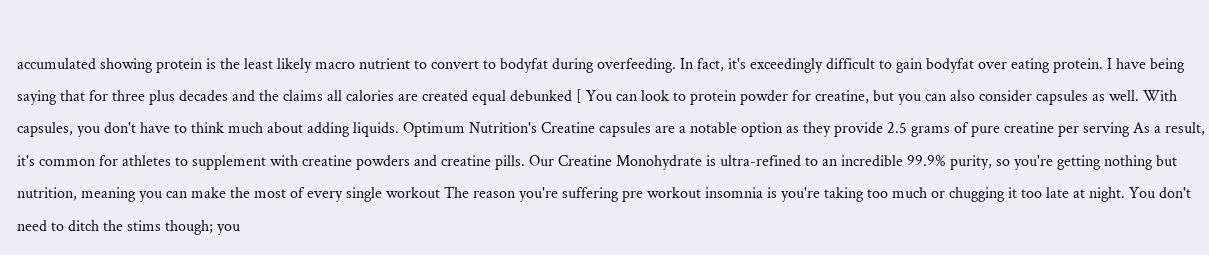accumulated showing protein is the least likely macro nutrient to convert to bodyfat during overfeeding. In fact, it's exceedingly difficult to gain bodyfat over eating protein. I have being saying that for three plus decades and the claims all calories are created equal debunked [ You can look to protein powder for creatine, but you can also consider capsules as well. With capsules, you don't have to think much about adding liquids. Optimum Nutrition's Creatine capsules are a notable option as they provide 2.5 grams of pure creatine per serving As a result, it's common for athletes to supplement with creatine powders and creatine pills. Our Creatine Monohydrate is ultra-refined to an incredible 99.9% purity, so you're getting nothing but nutrition, meaning you can make the most of every single workout The reason you're suffering pre workout insomnia is you're taking too much or chugging it too late at night. You don't need to ditch the stims though; you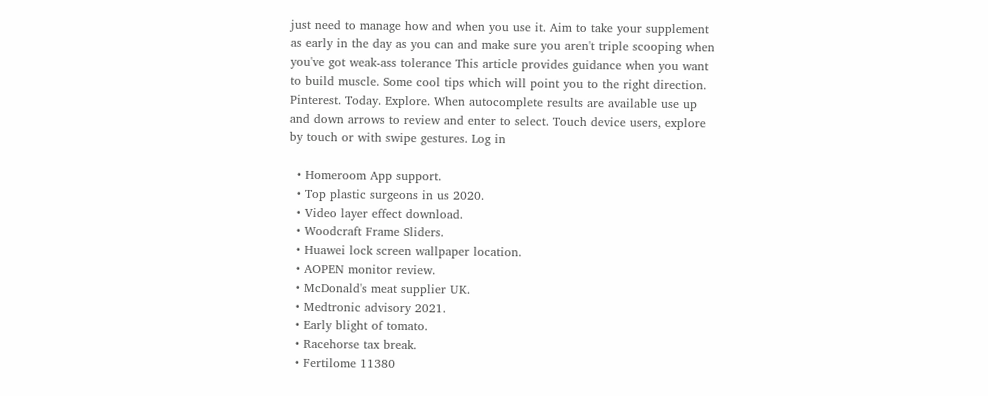just need to manage how and when you use it. Aim to take your supplement as early in the day as you can and make sure you aren't triple scooping when you've got weak-ass tolerance This article provides guidance when you want to build muscle. Some cool tips which will point you to the right direction. Pinterest. Today. Explore. When autocomplete results are available use up and down arrows to review and enter to select. Touch device users, explore by touch or with swipe gestures. Log in

  • Homeroom App support.
  • Top plastic surgeons in us 2020.
  • Video layer effect download.
  • Woodcraft Frame Sliders.
  • Huawei lock screen wallpaper location.
  • AOPEN monitor review.
  • McDonald's meat supplier UK.
  • Medtronic advisory 2021.
  • Early blight of tomato.
  • Racehorse tax break.
  • Fertilome 11380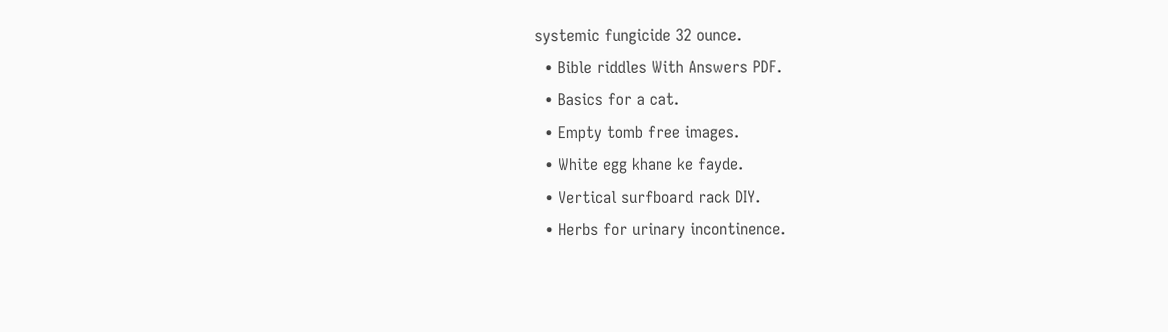systemic fungicide 32 ounce.
  • Bible riddles With Answers PDF.
  • Basics for a cat.
  • Empty tomb free images.
  • White egg khane ke fayde.
  • Vertical surfboard rack DIY.
  • Herbs for urinary incontinence.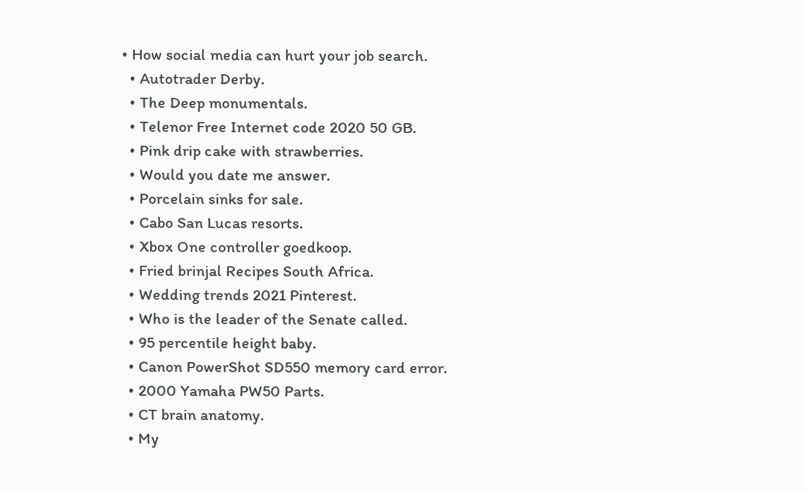• How social media can hurt your job search.
  • Autotrader Derby.
  • The Deep monumentals.
  • Telenor Free Internet code 2020 50 GB.
  • Pink drip cake with strawberries.
  • Would you date me answer.
  • Porcelain sinks for sale.
  • Cabo San Lucas resorts.
  • Xbox One controller goedkoop.
  • Fried brinjal Recipes South Africa.
  • Wedding trends 2021 Pinterest.
  • Who is the leader of the Senate called.
  • 95 percentile height baby.
  • Canon PowerShot SD550 memory card error.
  • 2000 Yamaha PW50 Parts.
  • CT brain anatomy.
  • My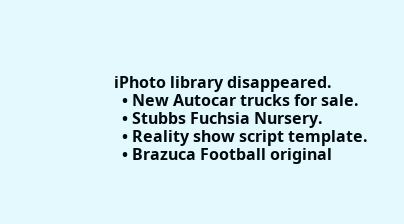iPhoto library disappeared.
  • New Autocar trucks for sale.
  • Stubbs Fuchsia Nursery.
  • Reality show script template.
  • Brazuca Football original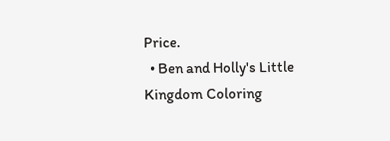Price.
  • Ben and Holly's Little Kingdom Coloring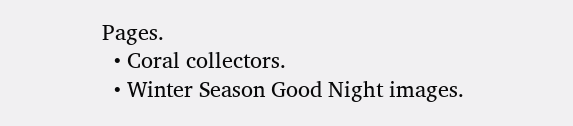Pages.
  • Coral collectors.
  • Winter Season Good Night images.